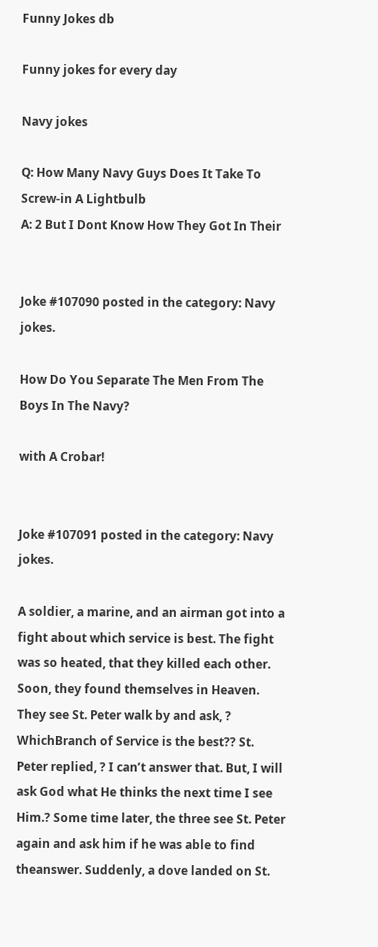Funny Jokes db

Funny jokes for every day

Navy jokes

Q: How Many Navy Guys Does It Take To Screw-in A Lightbulb
A: 2 But I Dont Know How They Got In Their


Joke #107090 posted in the category: Navy jokes.

How Do You Separate The Men From The Boys In The Navy?

with A Crobar!


Joke #107091 posted in the category: Navy jokes.

A soldier, a marine, and an airman got into a fight about which service is best. The fight was so heated, that they killed each other. Soon, they found themselves in Heaven. They see St. Peter walk by and ask, ? WhichBranch of Service is the best?? St. Peter replied, ? I can’t answer that. But, I will ask God what He thinks the next time I see Him.? Some time later, the three see St. Peter again and ask him if he was able to find theanswer. Suddenly, a dove landed on St.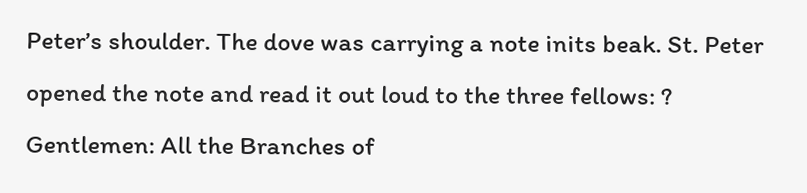Peter’s shoulder. The dove was carrying a note inits beak. St. Peter opened the note and read it out loud to the three fellows: ? Gentlemen: All the Branches of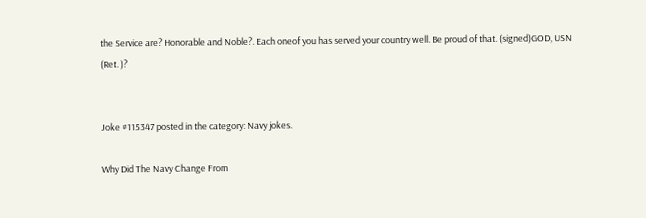the Service are? Honorable and Noble?. Each oneof you has served your country well. Be proud of that. (signed)GOD, USN (Ret. )?


Joke #115347 posted in the category: Navy jokes.

Why Did The Navy Change From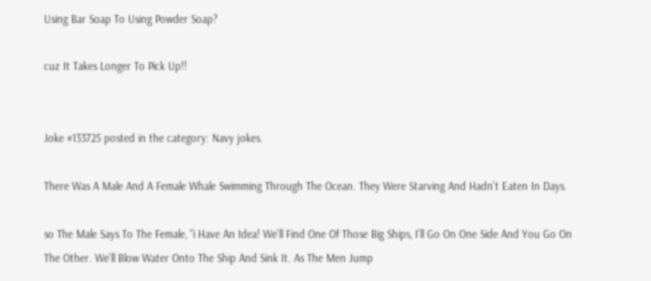Using Bar Soap To Using Powder Soap?

cuz It Takes Longer To Pick Up!!


Joke #133725 posted in the category: Navy jokes.

There Was A Male And A Female Whale Swimming Through The Ocean. They Were Starving And Hadn’t Eaten In Days.

so The Male Says To The Female, ”i Have An Idea! We’ll Find One Of Those Big Ships, I’ll Go On One Side And You Go On The Other. We’ll Blow Water Onto The Ship And Sink It. As The Men Jump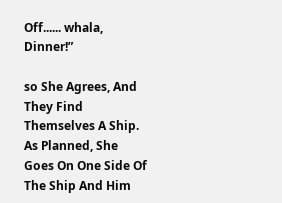Off...... whala, Dinner!”

so She Agrees, And They Find Themselves A Ship. As Planned, She Goes On One Side Of The Ship And Him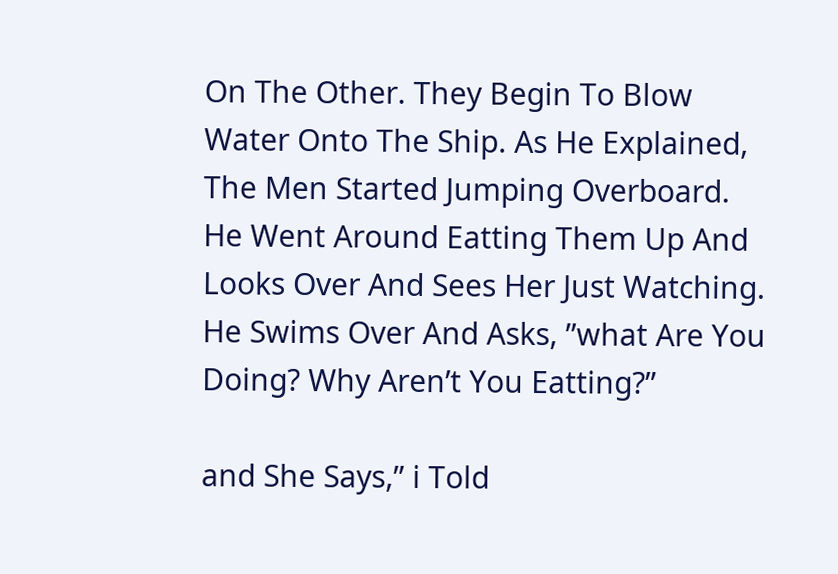On The Other. They Begin To Blow Water Onto The Ship. As He Explained, The Men Started Jumping Overboard. He Went Around Eatting Them Up And Looks Over And Sees Her Just Watching. He Swims Over And Asks, ”what Are You Doing? Why Aren’t You Eatting?”

and She Says,” i Told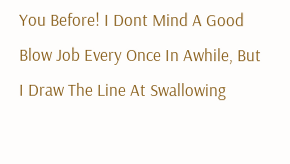You Before! I Dont Mind A Good Blow Job Every Once In Awhile, But I Draw The Line At Swallowing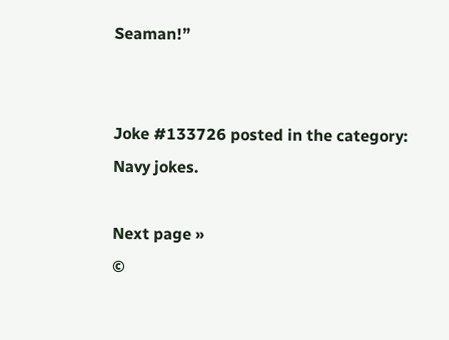Seaman!”


Joke #133726 posted in the category: Navy jokes.

Next page »
©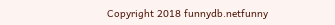Copyright 2018 funnydb.netfunny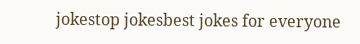jokestop jokesbest jokes for everyone